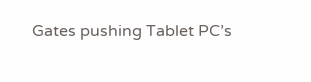Gates pushing Tablet PC’s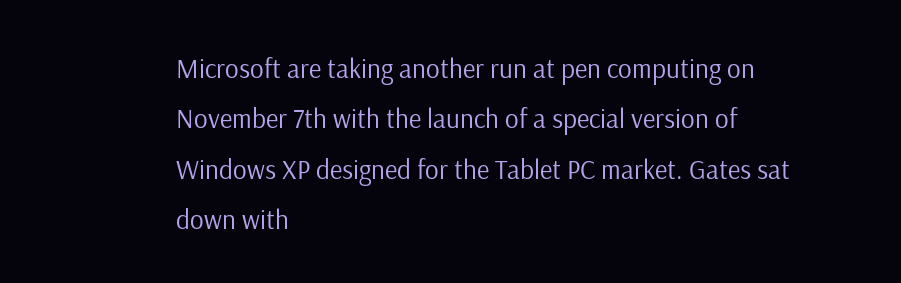Microsoft are taking another run at pen computing on November 7th with the launch of a special version of Windows XP designed for the Tablet PC market. Gates sat down with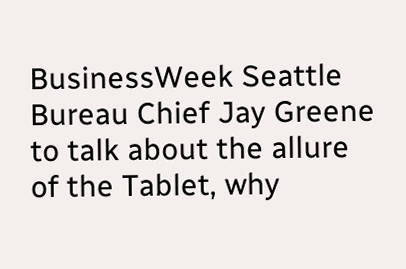BusinessWeek Seattle Bureau Chief Jay Greene to talk about the allure of the Tablet, why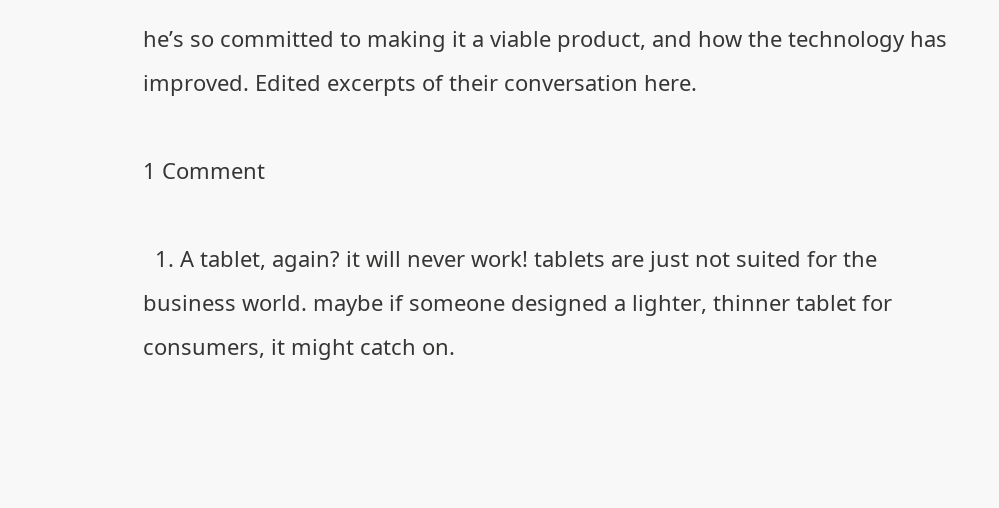he’s so committed to making it a viable product, and how the technology has improved. Edited excerpts of their conversation here.

1 Comment

  1. A tablet, again? it will never work! tablets are just not suited for the business world. maybe if someone designed a lighter, thinner tablet for consumers, it might catch on.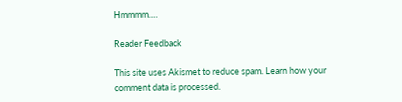Hmmmm….

Reader Feedback

This site uses Akismet to reduce spam. Learn how your comment data is processed.